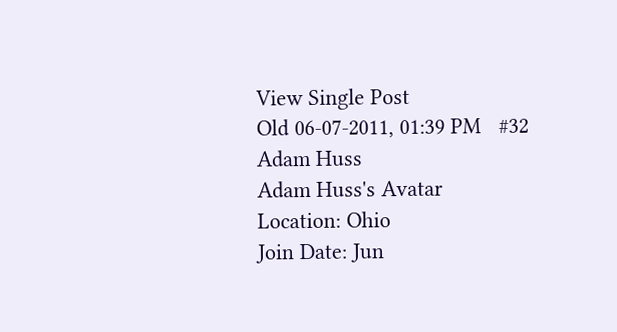View Single Post
Old 06-07-2011, 01:39 PM   #32
Adam Huss
Adam Huss's Avatar
Location: Ohio
Join Date: Jun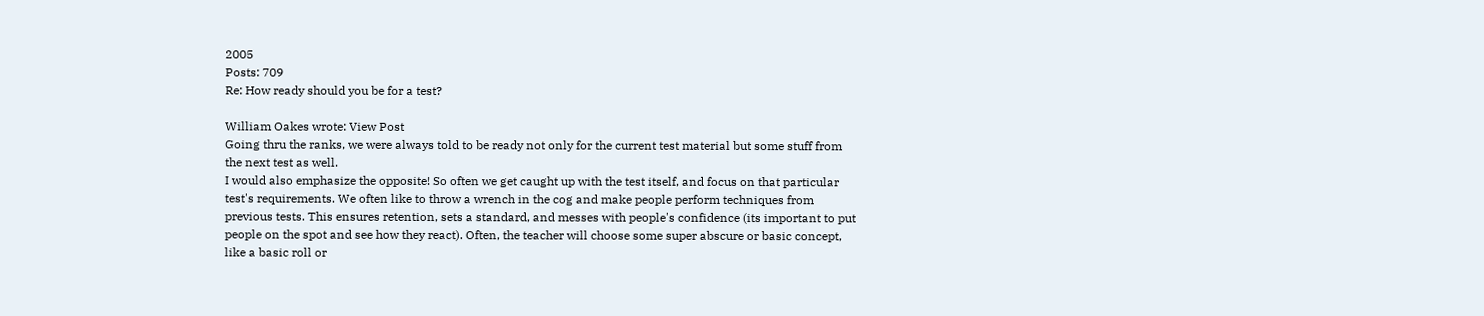2005
Posts: 709
Re: How ready should you be for a test?

William Oakes wrote: View Post
Going thru the ranks, we were always told to be ready not only for the current test material but some stuff from the next test as well.
I would also emphasize the opposite! So often we get caught up with the test itself, and focus on that particular test's requirements. We often like to throw a wrench in the cog and make people perform techniques from previous tests. This ensures retention, sets a standard, and messes with people's confidence (its important to put people on the spot and see how they react). Often, the teacher will choose some super abscure or basic concept, like a basic roll or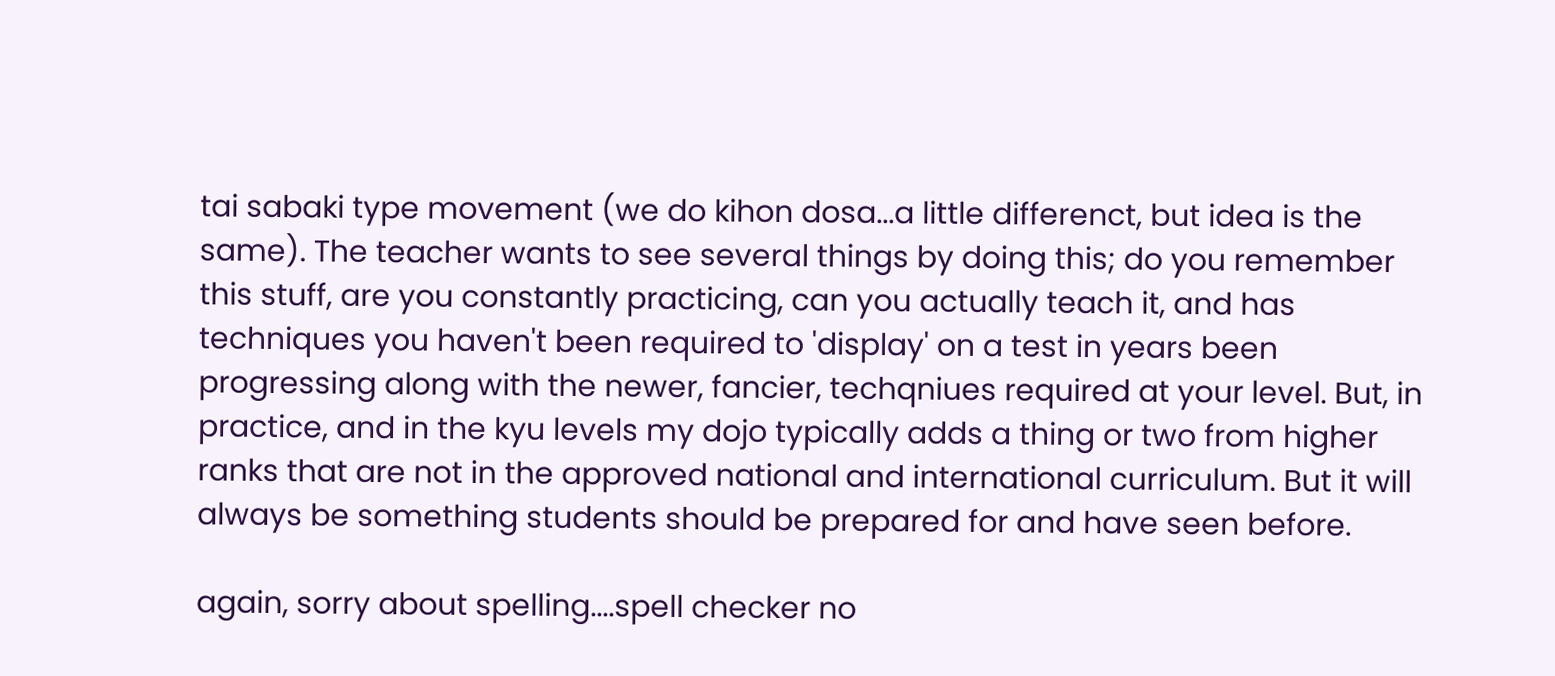tai sabaki type movement (we do kihon dosa...a little differenct, but idea is the same). The teacher wants to see several things by doing this; do you remember this stuff, are you constantly practicing, can you actually teach it, and has techniques you haven't been required to 'display' on a test in years been progressing along with the newer, fancier, techqniues required at your level. But, in practice, and in the kyu levels my dojo typically adds a thing or two from higher ranks that are not in the approved national and international curriculum. But it will always be something students should be prepared for and have seen before.

again, sorry about spelling....spell checker no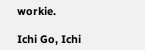workie.

Ichi Go, Ichi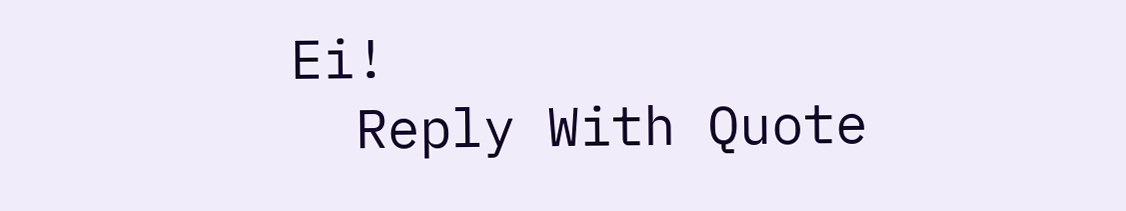Ei!
  Reply With Quote